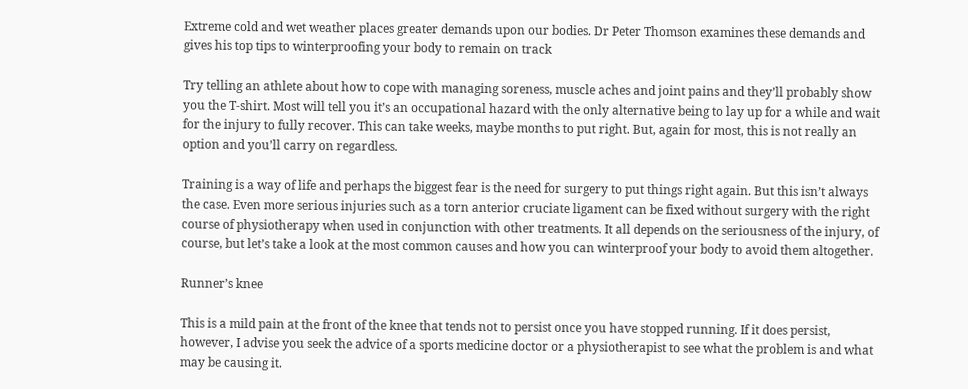Extreme cold and wet weather places greater demands upon our bodies. Dr Peter Thomson examines these demands and gives his top tips to winterproofing your body to remain on track

Try telling an athlete about how to cope with managing soreness, muscle aches and joint pains and they’ll probably show you the T-shirt. Most will tell you it’s an occupational hazard with the only alternative being to lay up for a while and wait for the injury to fully recover. This can take weeks, maybe months to put right. But, again for most, this is not really an option and you’ll carry on regardless.

Training is a way of life and perhaps the biggest fear is the need for surgery to put things right again. But this isn’t always the case. Even more serious injuries such as a torn anterior cruciate ligament can be fixed without surgery with the right course of physiotherapy when used in conjunction with other treatments. It all depends on the seriousness of the injury, of course, but let’s take a look at the most common causes and how you can winterproof your body to avoid them altogether.

Runner’s knee

This is a mild pain at the front of the knee that tends not to persist once you have stopped running. If it does persist, however, I advise you seek the advice of a sports medicine doctor or a physiotherapist to see what the problem is and what may be causing it.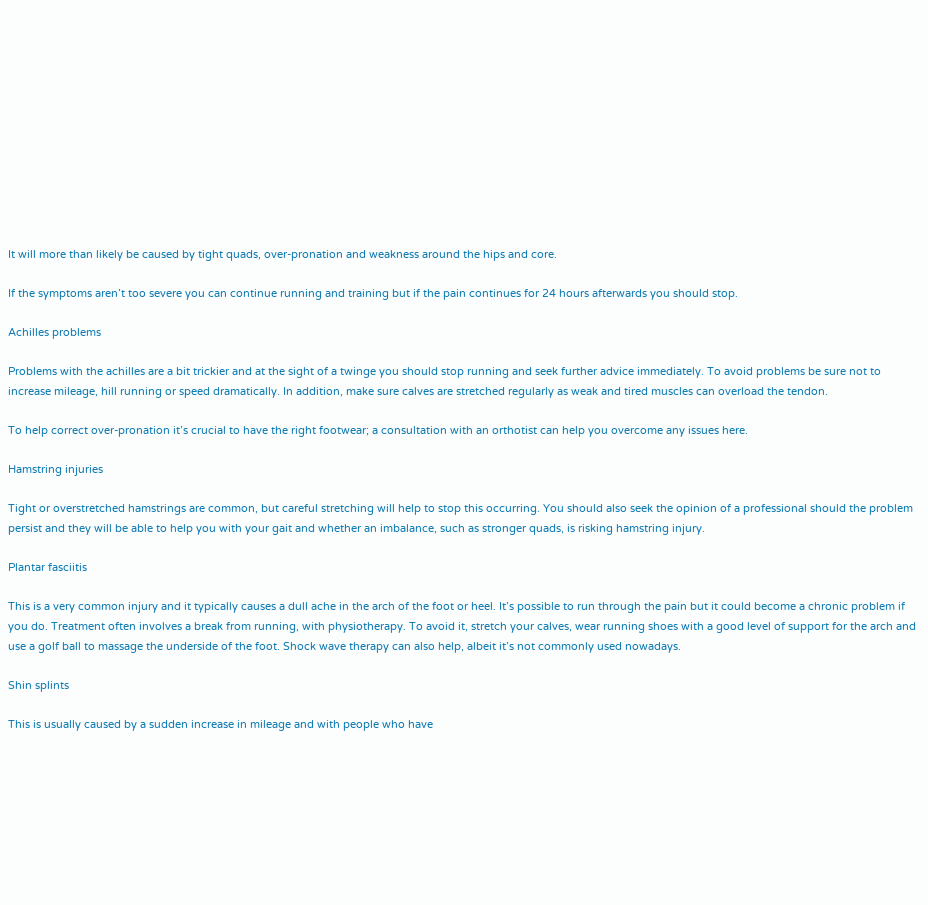It will more than likely be caused by tight quads, over-pronation and weakness around the hips and core.

If the symptoms aren’t too severe you can continue running and training but if the pain continues for 24 hours afterwards you should stop.

Achilles problems

Problems with the achilles are a bit trickier and at the sight of a twinge you should stop running and seek further advice immediately. To avoid problems be sure not to increase mileage, hill running or speed dramatically. In addition, make sure calves are stretched regularly as weak and tired muscles can overload the tendon.

To help correct over-pronation it’s crucial to have the right footwear; a consultation with an orthotist can help you overcome any issues here.

Hamstring injuries

Tight or overstretched hamstrings are common, but careful stretching will help to stop this occurring. You should also seek the opinion of a professional should the problem persist and they will be able to help you with your gait and whether an imbalance, such as stronger quads, is risking hamstring injury.

Plantar fasciitis

This is a very common injury and it typically causes a dull ache in the arch of the foot or heel. It’s possible to run through the pain but it could become a chronic problem if you do. Treatment often involves a break from running, with physiotherapy. To avoid it, stretch your calves, wear running shoes with a good level of support for the arch and use a golf ball to massage the underside of the foot. Shock wave therapy can also help, albeit it’s not commonly used nowadays.

Shin splints

This is usually caused by a sudden increase in mileage and with people who have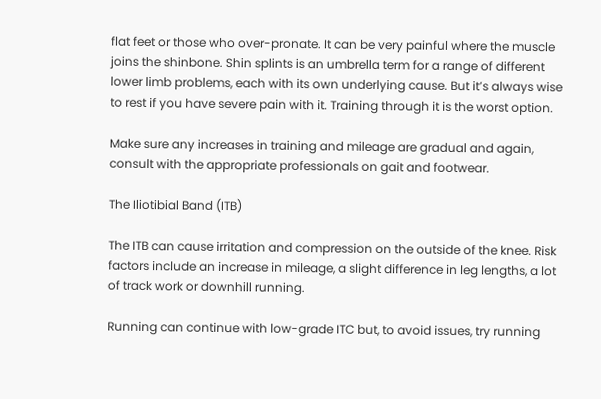flat feet or those who over-pronate. It can be very painful where the muscle joins the shinbone. Shin splints is an umbrella term for a range of different lower limb problems, each with its own underlying cause. But it’s always wise to rest if you have severe pain with it. Training through it is the worst option.

Make sure any increases in training and mileage are gradual and again, consult with the appropriate professionals on gait and footwear.

The Iliotibial Band (ITB)

The ITB can cause irritation and compression on the outside of the knee. Risk factors include an increase in mileage, a slight difference in leg lengths, a lot of track work or downhill running.

Running can continue with low-grade ITC but, to avoid issues, try running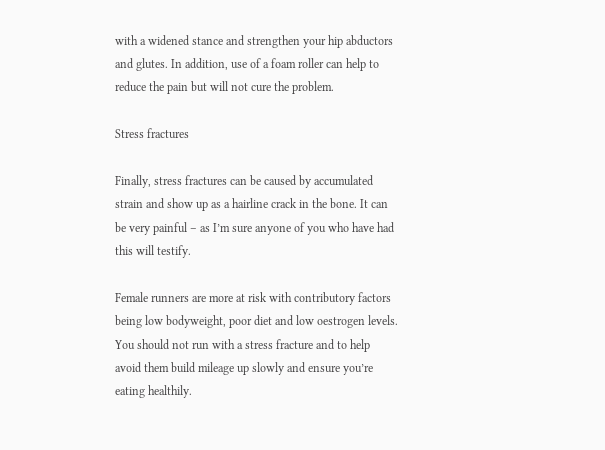with a widened stance and strengthen your hip abductors and glutes. In addition, use of a foam roller can help to reduce the pain but will not cure the problem.

Stress fractures

Finally, stress fractures can be caused by accumulated strain and show up as a hairline crack in the bone. It can be very painful – as I’m sure anyone of you who have had this will testify.

Female runners are more at risk with contributory factors being low bodyweight, poor diet and low oestrogen levels. You should not run with a stress fracture and to help avoid them build mileage up slowly and ensure you’re eating healthily.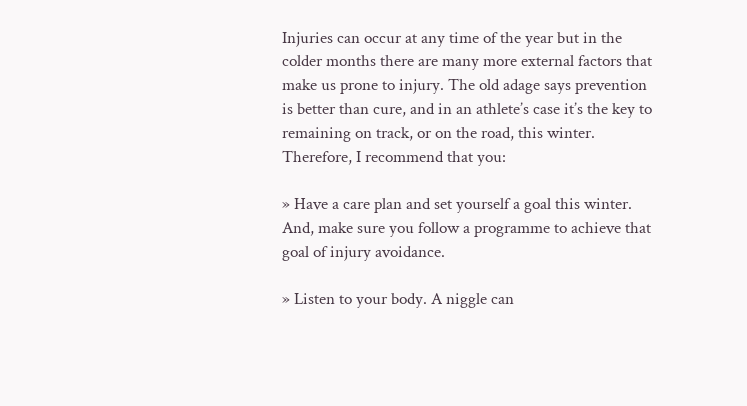Injuries can occur at any time of the year but in the colder months there are many more external factors that make us prone to injury. The old adage says prevention is better than cure, and in an athlete’s case it’s the key to remaining on track, or on the road, this winter. Therefore, I recommend that you:

» Have a care plan and set yourself a goal this winter. And, make sure you follow a programme to achieve that goal of injury avoidance.

» Listen to your body. A niggle can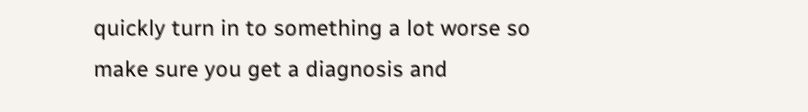quickly turn in to something a lot worse so make sure you get a diagnosis and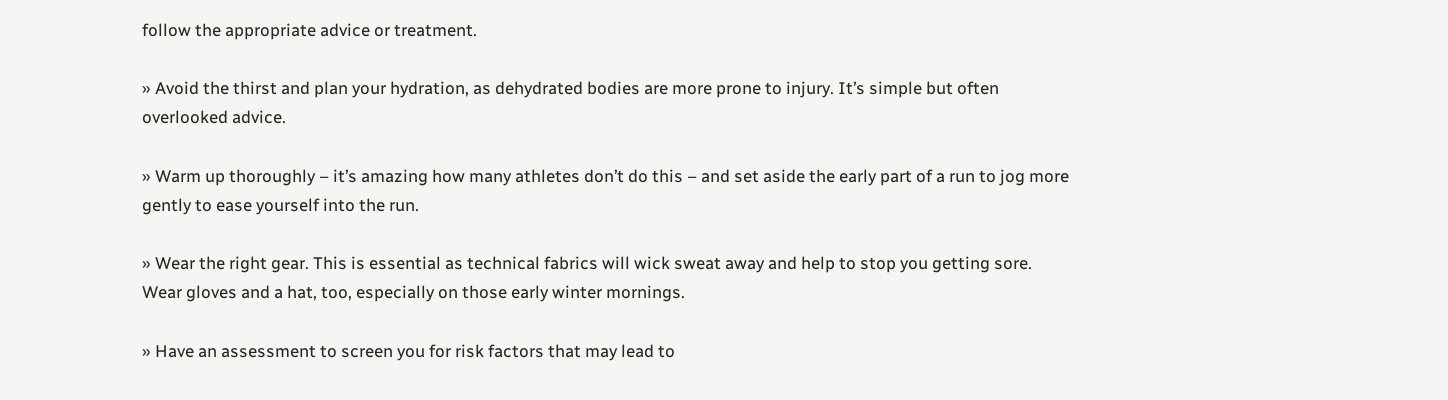follow the appropriate advice or treatment.

» Avoid the thirst and plan your hydration, as dehydrated bodies are more prone to injury. It’s simple but often overlooked advice.

» Warm up thoroughly – it’s amazing how many athletes don’t do this – and set aside the early part of a run to jog more gently to ease yourself into the run.

» Wear the right gear. This is essential as technical fabrics will wick sweat away and help to stop you getting sore. Wear gloves and a hat, too, especially on those early winter mornings.

» Have an assessment to screen you for risk factors that may lead to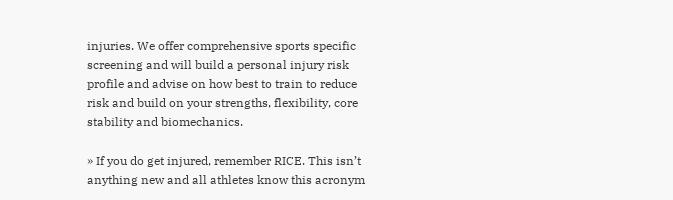injuries. We offer comprehensive sports specific screening and will build a personal injury risk profile and advise on how best to train to reduce risk and build on your strengths, flexibility, core stability and biomechanics.

» If you do get injured, remember RICE. This isn’t anything new and all athletes know this acronym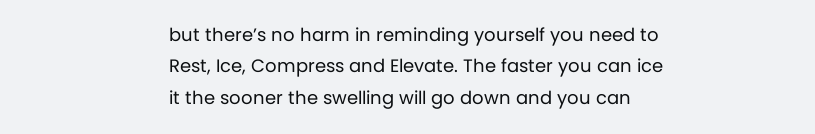but there’s no harm in reminding yourself you need to Rest, Ice, Compress and Elevate. The faster you can ice it the sooner the swelling will go down and you can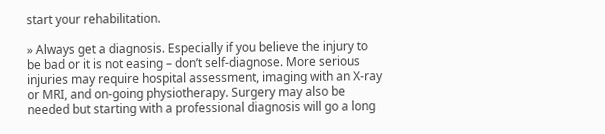start your rehabilitation.

» Always get a diagnosis. Especially if you believe the injury to be bad or it is not easing – don’t self-diagnose. More serious injuries may require hospital assessment, imaging with an X-ray or MRI, and on-going physiotherapy. Surgery may also be needed but starting with a professional diagnosis will go a long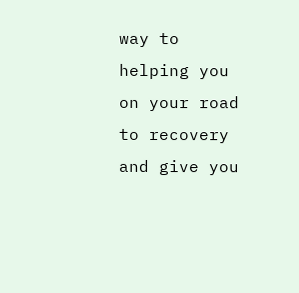way to helping you on your road to recovery and give you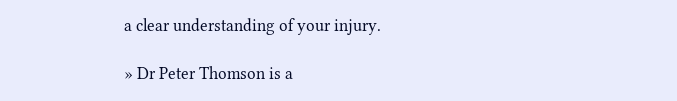a clear understanding of your injury.

» Dr Peter Thomson is a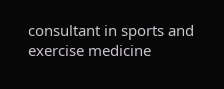consultant in sports and exercise medicine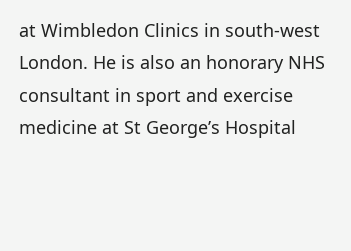at Wimbledon Clinics in south-west London. He is also an honorary NHS consultant in sport and exercise medicine at St George’s Hospital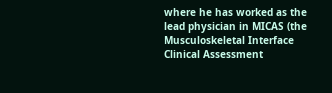where he has worked as the lead physician in MICAS (the Musculoskeletal Interface Clinical Assessment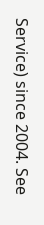Service) since 2004. See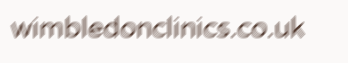wimbledonclinics.co.uk